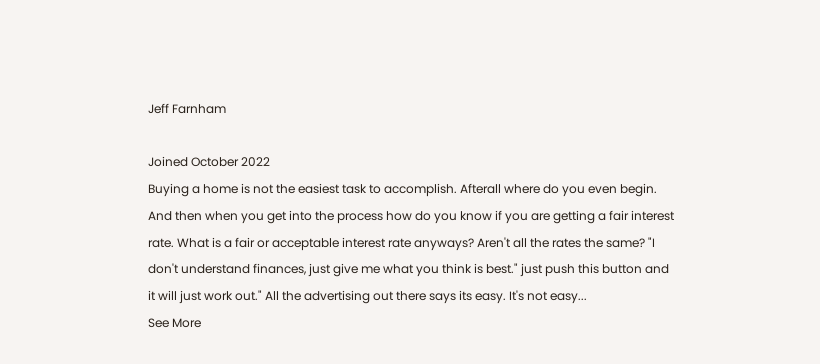Jeff Farnham

Joined October 2022
Buying a home is not the easiest task to accomplish. Afterall where do you even begin. And then when you get into the process how do you know if you are getting a fair interest rate. What is a fair or acceptable interest rate anyways? Aren't all the rates the same? "I don't understand finances, just give me what you think is best." just push this button and it will just work out." All the advertising out there says its easy. It's not easy...
See More